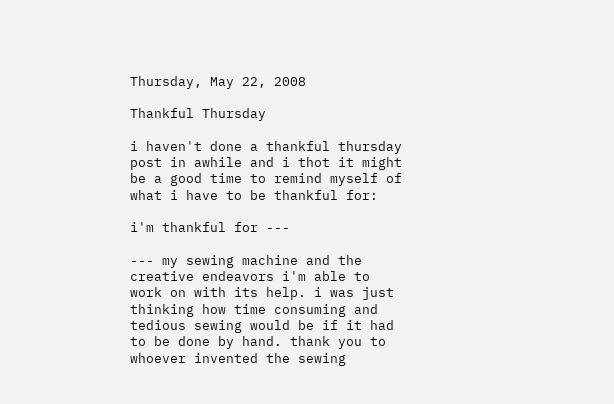Thursday, May 22, 2008

Thankful Thursday

i haven't done a thankful thursday post in awhile and i thot it might be a good time to remind myself of what i have to be thankful for:

i'm thankful for ---

--- my sewing machine and the creative endeavors i'm able to work on with its help. i was just thinking how time consuming and tedious sewing would be if it had to be done by hand. thank you to whoever invented the sewing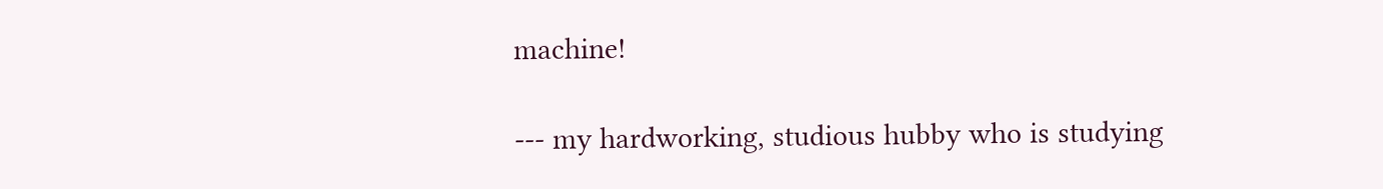machine!

--- my hardworking, studious hubby who is studying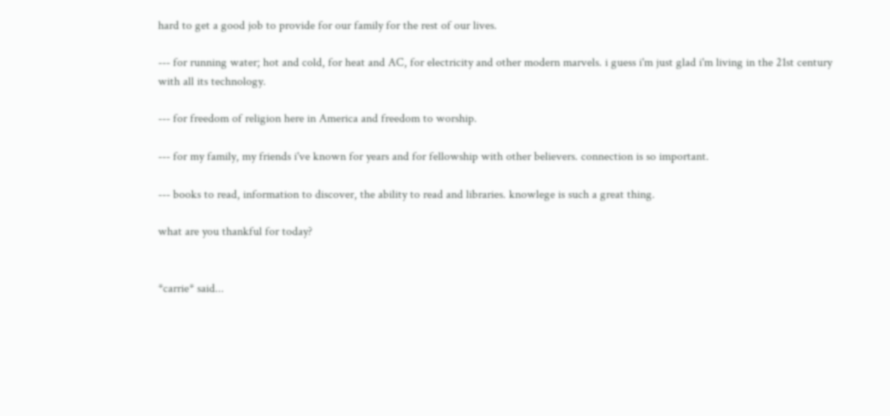hard to get a good job to provide for our family for the rest of our lives.

--- for running water; hot and cold, for heat and AC, for electricity and other modern marvels. i guess i'm just glad i'm living in the 21st century with all its technology.

--- for freedom of religion here in America and freedom to worship.

--- for my family, my friends i've known for years and for fellowship with other believers. connection is so important.

--- books to read, information to discover, the ability to read and libraries. knowlege is such a great thing.

what are you thankful for today?


*carrie* said...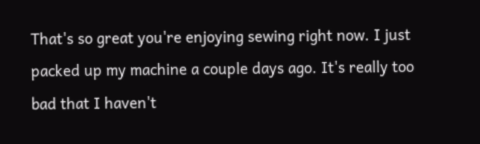That's so great you're enjoying sewing right now. I just packed up my machine a couple days ago. It's really too bad that I haven't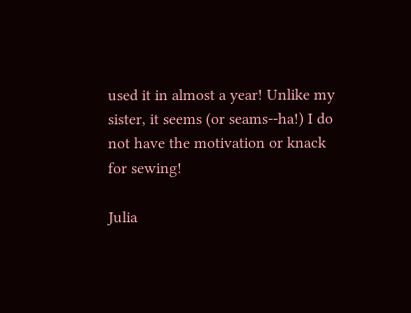used it in almost a year! Unlike my sister, it seems (or seams--ha!) I do not have the motivation or knack for sewing!

Julia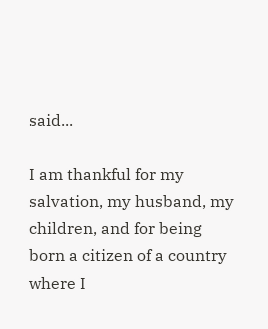said...

I am thankful for my salvation, my husband, my children, and for being born a citizen of a country where I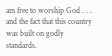am free to worship God . . . and the fact that this country was built on godly standards.